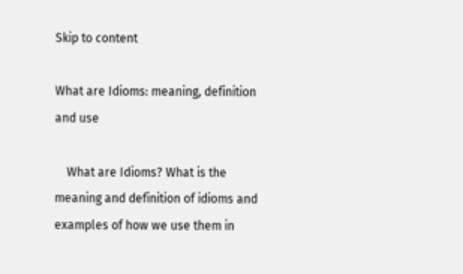Skip to content

What are Idioms: meaning, definition and use

    What are Idioms? What is the meaning and definition of idioms and examples of how we use them in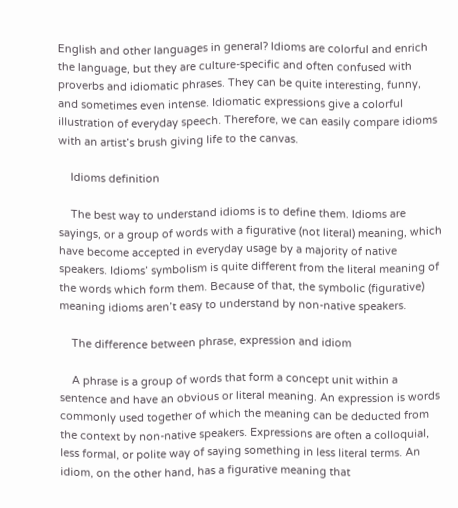English and other languages in general? Idioms are colorful and enrich the language, but they are culture-specific and often confused with proverbs and idiomatic phrases. They can be quite interesting, funny, and sometimes even intense. Idiomatic expressions give a colorful illustration of everyday speech. Therefore, we can easily compare idioms with an artist’s brush giving life to the canvas.

    Idioms definition

    The best way to understand idioms is to define them. Idioms are sayings, or a group of words with a figurative (not literal) meaning, which have become accepted in everyday usage by a majority of native speakers. Idioms’ symbolism is quite different from the literal meaning of the words which form them. Because of that, the symbolic (figurative) meaning idioms aren’t easy to understand by non-native speakers.

    The difference between phrase, expression and idiom

    A phrase is a group of words that form a concept unit within a sentence and have an obvious or literal meaning. An expression is words commonly used together of which the meaning can be deducted from the context by non-native speakers. Expressions are often a colloquial, less formal, or polite way of saying something in less literal terms. An idiom, on the other hand, has a figurative meaning that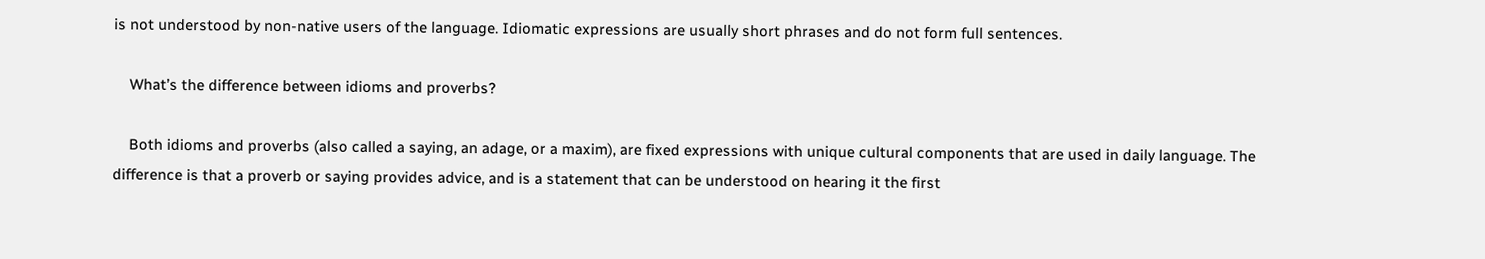is not understood by non-native users of the language. Idiomatic expressions are usually short phrases and do not form full sentences.

    What’s the difference between idioms and proverbs?

    Both idioms and proverbs (also called a saying, an adage, or a maxim), are fixed expressions with unique cultural components that are used in daily language. The difference is that a proverb or saying provides advice, and is a statement that can be understood on hearing it the first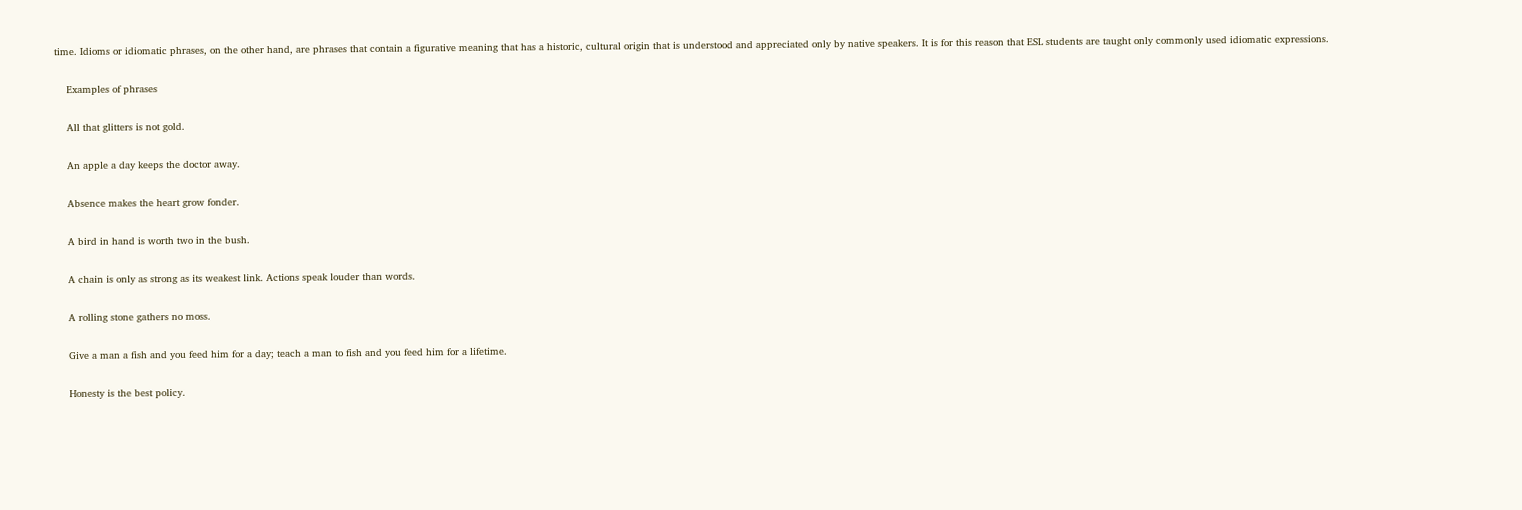time. Idioms or idiomatic phrases, on the other hand, are phrases that contain a figurative meaning that has a historic, cultural origin that is understood and appreciated only by native speakers. It is for this reason that ESL students are taught only commonly used idiomatic expressions.

    Examples of phrases

    All that glitters is not gold.

    An apple a day keeps the doctor away.

    Absence makes the heart grow fonder.

    A bird in hand is worth two in the bush.

    A chain is only as strong as its weakest link. Actions speak louder than words.

    A rolling stone gathers no moss.

    Give a man a fish and you feed him for a day; teach a man to fish and you feed him for a lifetime.

    Honesty is the best policy.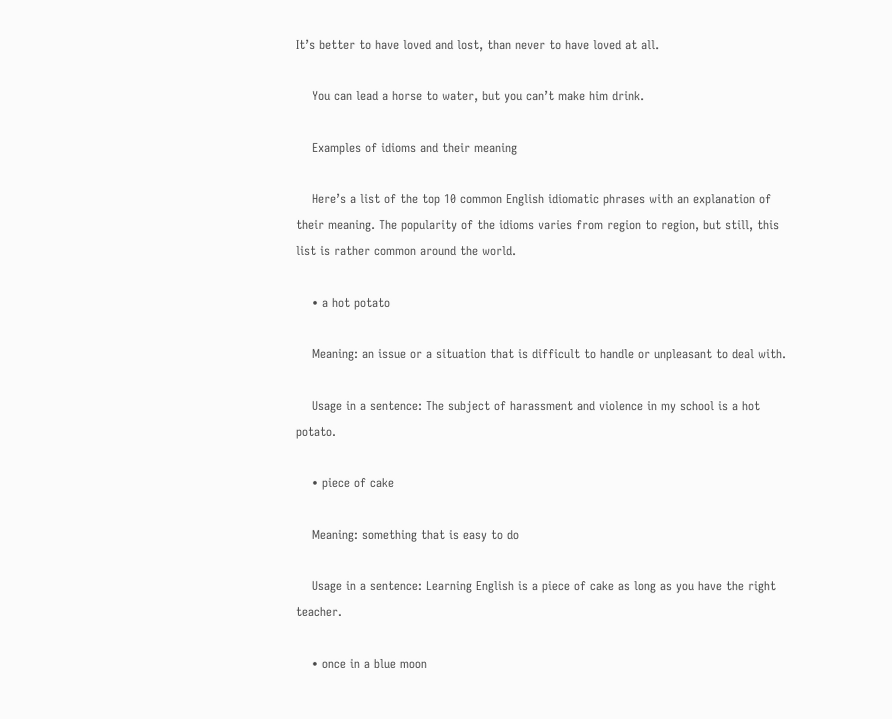It’s better to have loved and lost, than never to have loved at all.

    You can lead a horse to water, but you can’t make him drink.

    Examples of idioms and their meaning

    Here’s a list of the top 10 common English idiomatic phrases with an explanation of their meaning. The popularity of the idioms varies from region to region, but still, this list is rather common around the world.

    • a hot potato

    Meaning: an issue or a situation that is difficult to handle or unpleasant to deal with.

    Usage in a sentence: The subject of harassment and violence in my school is a hot potato.

    • piece of cake

    Meaning: something that is easy to do

    Usage in a sentence: Learning English is a piece of cake as long as you have the right teacher.

    • once in a blue moon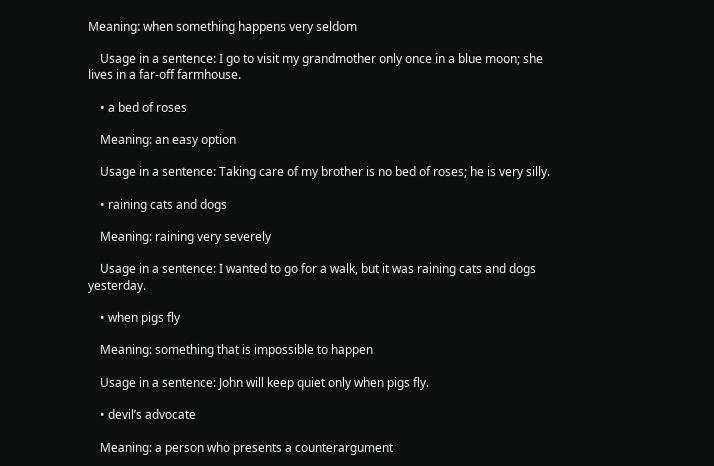Meaning: when something happens very seldom

    Usage in a sentence: I go to visit my grandmother only once in a blue moon; she lives in a far-off farmhouse.

    • a bed of roses

    Meaning: an easy option

    Usage in a sentence: Taking care of my brother is no bed of roses; he is very silly.

    • raining cats and dogs

    Meaning: raining very severely

    Usage in a sentence: I wanted to go for a walk, but it was raining cats and dogs yesterday.

    • when pigs fly

    Meaning: something that is impossible to happen

    Usage in a sentence: John will keep quiet only when pigs fly.

    • devil’s advocate

    Meaning: a person who presents a counterargument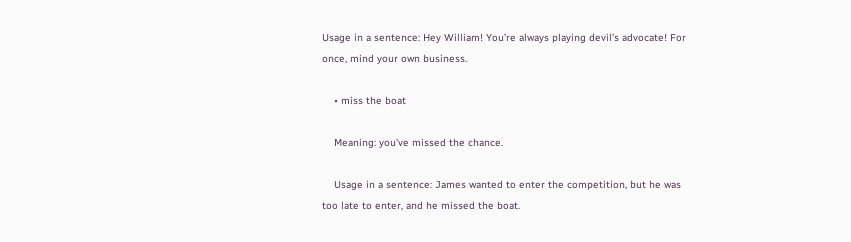Usage in a sentence: Hey William! You’re always playing devil’s advocate! For once, mind your own business.

    • miss the boat

    Meaning: you’ve missed the chance.

    Usage in a sentence: James wanted to enter the competition, but he was too late to enter, and he missed the boat.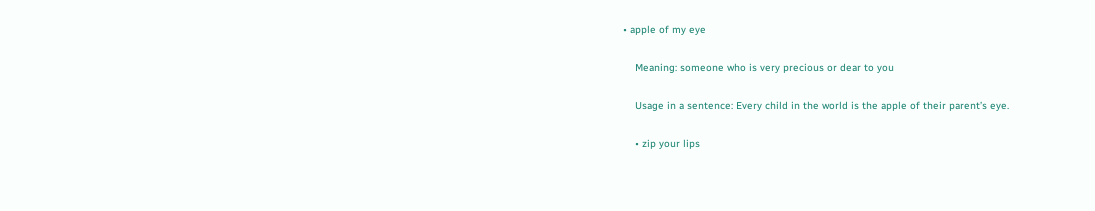• apple of my eye

    Meaning: someone who is very precious or dear to you

    Usage in a sentence: Every child in the world is the apple of their parent’s eye.

    • zip your lips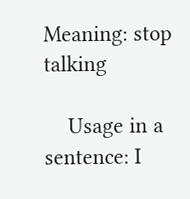Meaning: stop talking

    Usage in a sentence: I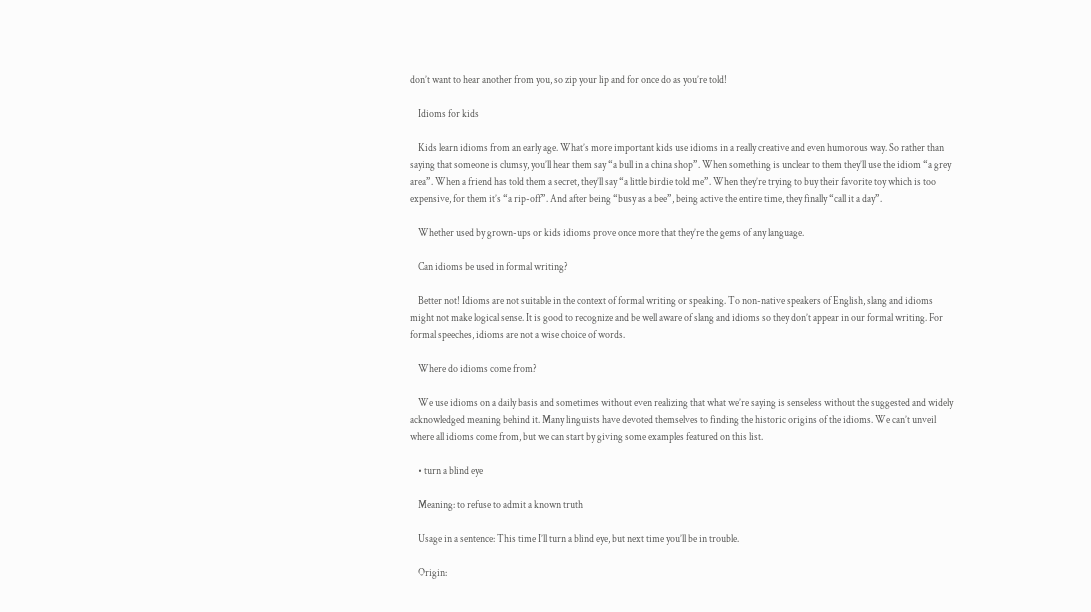don’t want to hear another from you, so zip your lip and for once do as you’re told!

    Idioms for kids

    Kids learn idioms from an early age. What’s more important kids use idioms in a really creative and even humorous way. So rather than saying that someone is clumsy, you’ll hear them say “a bull in a china shop”. When something is unclear to them they’ll use the idiom “a grey area”. When a friend has told them a secret, they’ll say “a little birdie told me”. When they’re trying to buy their favorite toy which is too expensive, for them it’s “a rip-off”. And after being “busy as a bee”, being active the entire time, they finally “call it a day”.

    Whether used by grown-ups or kids idioms prove once more that they’re the gems of any language.

    Can idioms be used in formal writing?

    Better not! Idioms are not suitable in the context of formal writing or speaking. To non-native speakers of English, slang and idioms might not make logical sense. It is good to recognize and be well aware of slang and idioms so they don’t appear in our formal writing. For formal speeches, idioms are not a wise choice of words.

    Where do idioms come from?

    We use idioms on a daily basis and sometimes without even realizing that what we’re saying is senseless without the suggested and widely acknowledged meaning behind it. Many linguists have devoted themselves to finding the historic origins of the idioms. We can’t unveil where all idioms come from, but we can start by giving some examples featured on this list.

    • turn a blind eye

    Meaning: to refuse to admit a known truth

    Usage in a sentence: This time I’ll turn a blind eye, but next time you’ll be in trouble.

    Origin: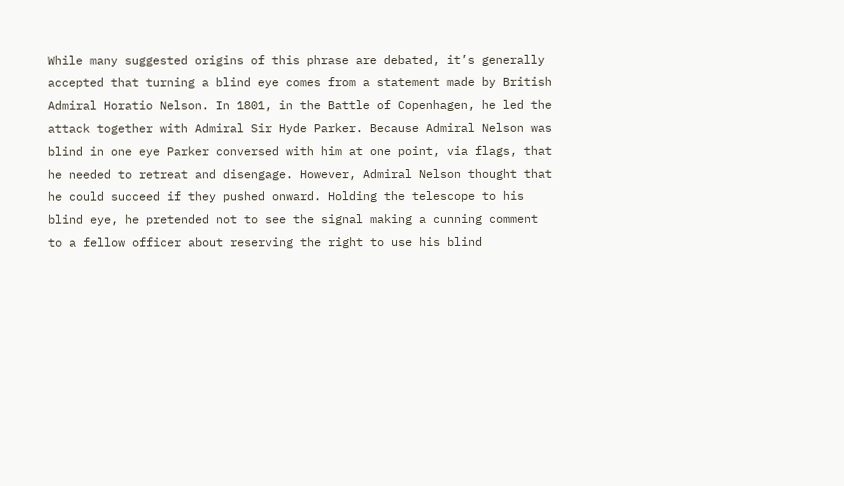While many suggested origins of this phrase are debated, it’s generally accepted that turning a blind eye comes from a statement made by British Admiral Horatio Nelson. In 1801, in the Battle of Copenhagen, he led the attack together with Admiral Sir Hyde Parker. Because Admiral Nelson was blind in one eye Parker conversed with him at one point, via flags, that he needed to retreat and disengage. However, Admiral Nelson thought that he could succeed if they pushed onward. Holding the telescope to his blind eye, he pretended not to see the signal making a cunning comment to a fellow officer about reserving the right to use his blind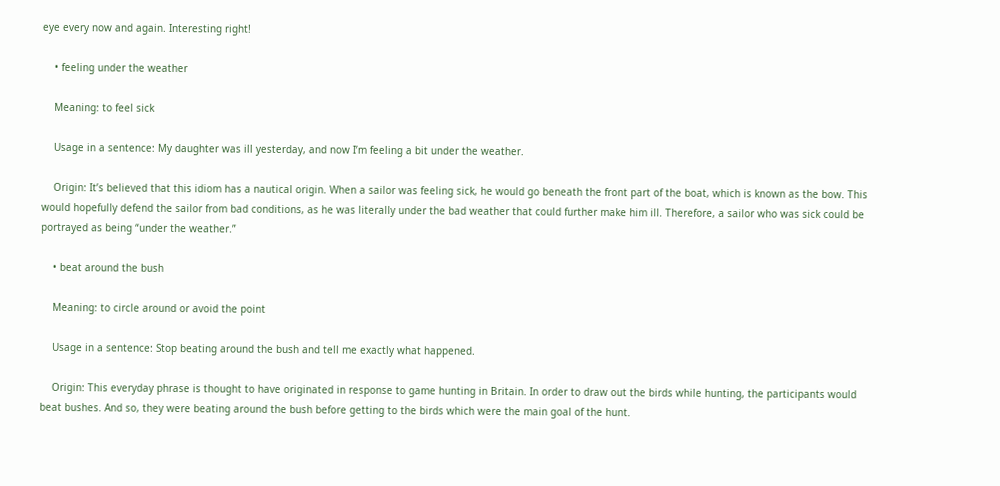eye every now and again. Interesting right!

    • feeling under the weather

    Meaning: to feel sick

    Usage in a sentence: My daughter was ill yesterday, and now I’m feeling a bit under the weather.

    Origin: It’s believed that this idiom has a nautical origin. When a sailor was feeling sick, he would go beneath the front part of the boat, which is known as the bow. This would hopefully defend the sailor from bad conditions, as he was literally under the bad weather that could further make him ill. Therefore, a sailor who was sick could be portrayed as being “under the weather.”

    • beat around the bush

    Meaning: to circle around or avoid the point

    Usage in a sentence: Stop beating around the bush and tell me exactly what happened.

    Origin: This everyday phrase is thought to have originated in response to game hunting in Britain. In order to draw out the birds while hunting, the participants would beat bushes. And so, they were beating around the bush before getting to the birds which were the main goal of the hunt.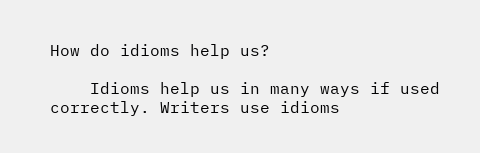How do idioms help us?

    Idioms help us in many ways if used correctly. Writers use idioms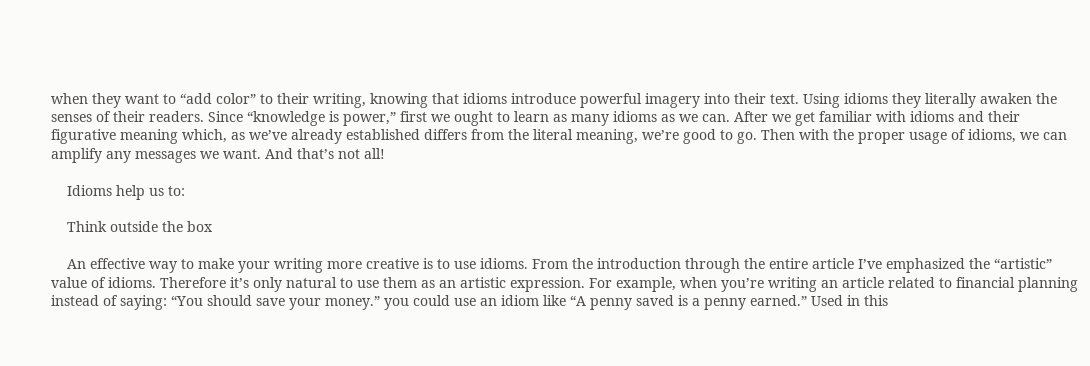when they want to “add color” to their writing, knowing that idioms introduce powerful imagery into their text. Using idioms they literally awaken the senses of their readers. Since “knowledge is power,” first we ought to learn as many idioms as we can. After we get familiar with idioms and their figurative meaning which, as we’ve already established differs from the literal meaning, we’re good to go. Then with the proper usage of idioms, we can amplify any messages we want. And that’s not all!

    Idioms help us to:

    Think outside the box

    An effective way to make your writing more creative is to use idioms. From the introduction through the entire article I’ve emphasized the “artistic” value of idioms. Therefore it’s only natural to use them as an artistic expression. For example, when you’re writing an article related to financial planning instead of saying: “You should save your money.” you could use an idiom like “A penny saved is a penny earned.” Used in this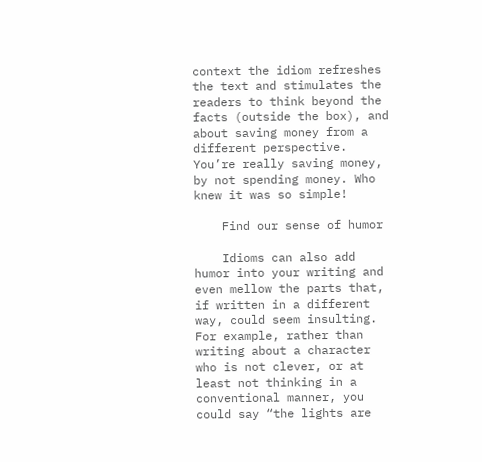context the idiom refreshes the text and stimulates the readers to think beyond the facts (outside the box), and about saving money from a different perspective. You’re really saving money, by not spending money. Who knew it was so simple!

    Find our sense of humor

    Idioms can also add humor into your writing and even mellow the parts that, if written in a different way, could seem insulting. For example, rather than writing about a character who is not clever, or at least not thinking in a conventional manner, you could say “the lights are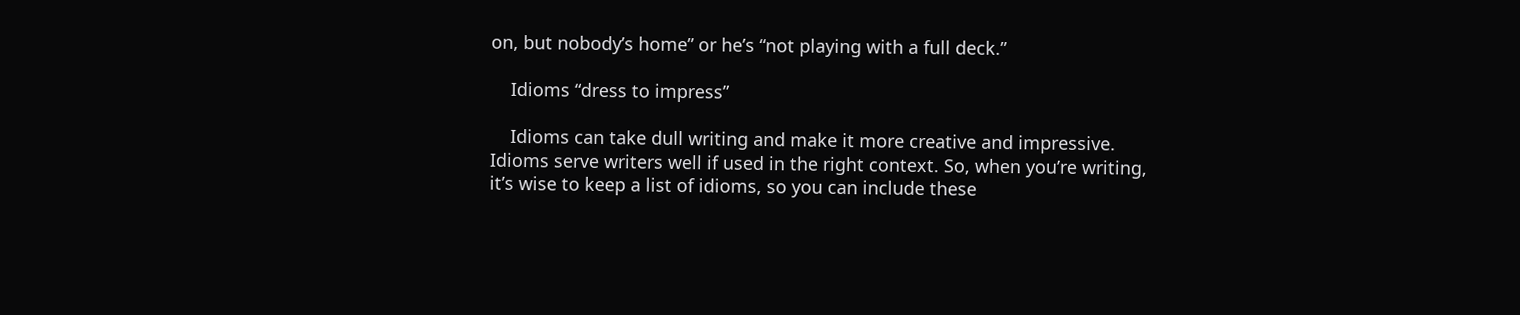on, but nobody’s home” or he’s “not playing with a full deck.”

    Idioms “dress to impress”

    Idioms can take dull writing and make it more creative and impressive. Idioms serve writers well if used in the right context. So, when you’re writing, it’s wise to keep a list of idioms, so you can include these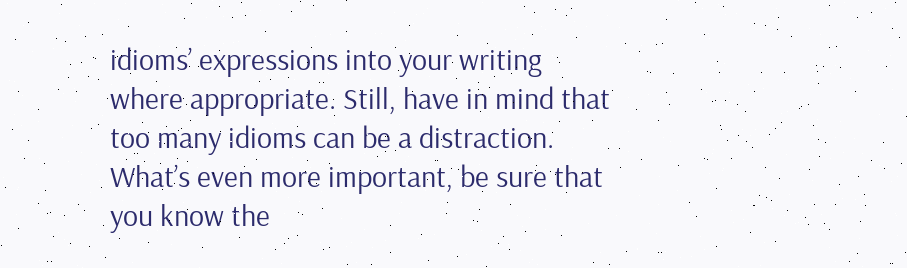idioms’ expressions into your writing where appropriate. Still, have in mind that too many idioms can be a distraction. What’s even more important, be sure that you know the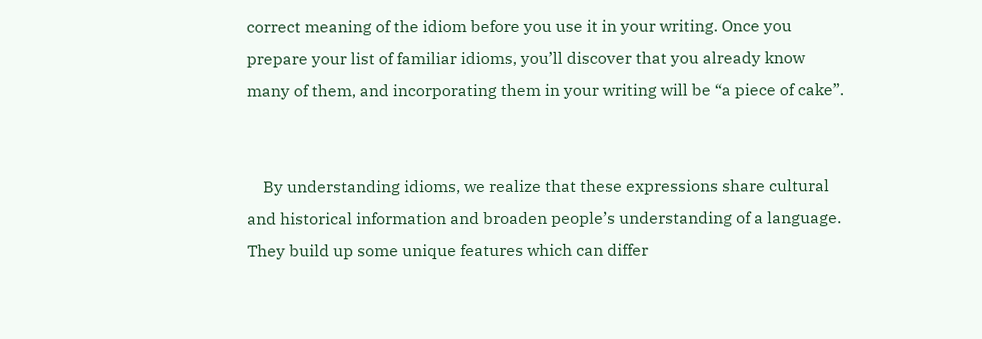correct meaning of the idiom before you use it in your writing. Once you prepare your list of familiar idioms, you’ll discover that you already know many of them, and incorporating them in your writing will be “a piece of cake”.


    By understanding idioms, we realize that these expressions share cultural and historical information and broaden people’s understanding of a language. They build up some unique features which can differ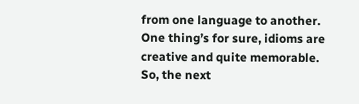from one language to another. One thing’s for sure, idioms are creative and quite memorable. So, the next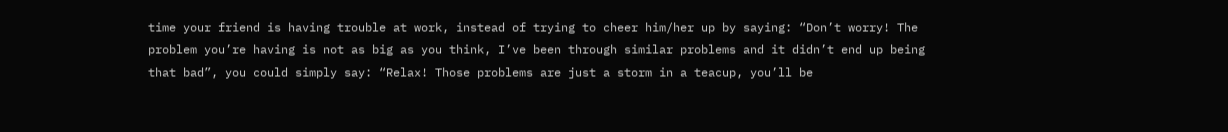time your friend is having trouble at work, instead of trying to cheer him/her up by saying: “Don’t worry! The problem you’re having is not as big as you think, I’ve been through similar problems and it didn’t end up being that bad”, you could simply say: “Relax! Those problems are just a storm in a teacup, you’ll be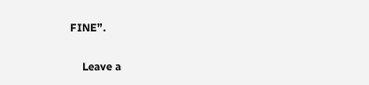FINE”.

    Leave a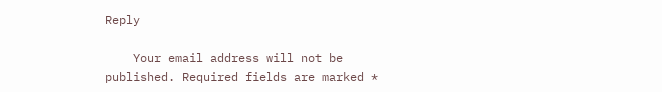Reply

    Your email address will not be published. Required fields are marked *